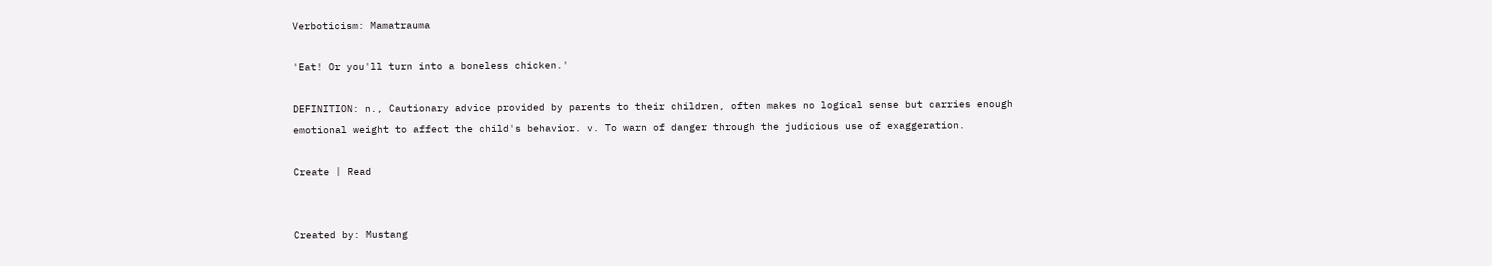Verboticism: Mamatrauma

'Eat! Or you'll turn into a boneless chicken.'

DEFINITION: n., Cautionary advice provided by parents to their children, often makes no logical sense but carries enough emotional weight to affect the child's behavior. v. To warn of danger through the judicious use of exaggeration.

Create | Read


Created by: Mustang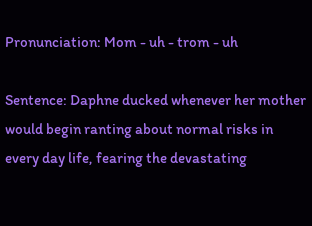Pronunciation: Mom - uh - trom - uh

Sentence: Daphne ducked whenever her mother would begin ranting about normal risks in every day life, fearing the devastating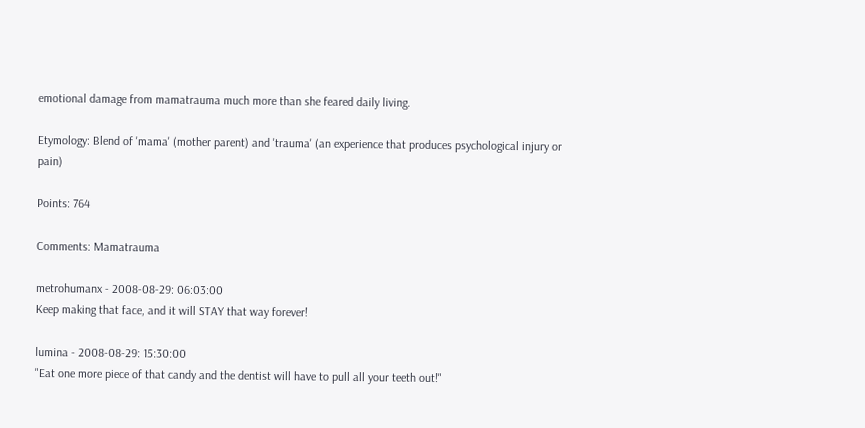emotional damage from mamatrauma much more than she feared daily living.

Etymology: Blend of 'mama' (mother parent) and 'trauma' (an experience that produces psychological injury or pain)

Points: 764

Comments: Mamatrauma

metrohumanx - 2008-08-29: 06:03:00
Keep making that face, and it will STAY that way forever!

lumina - 2008-08-29: 15:30:00
"Eat one more piece of that candy and the dentist will have to pull all your teeth out!"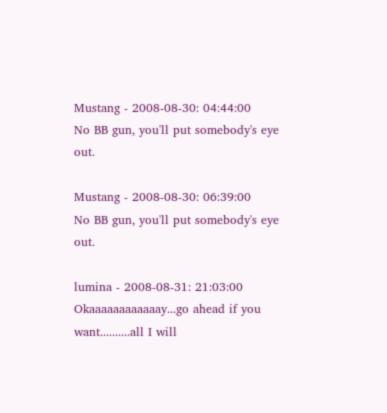Mustang - 2008-08-30: 04:44:00
No BB gun, you'll put somebody's eye out.

Mustang - 2008-08-30: 06:39:00
No BB gun, you'll put somebody's eye out.

lumina - 2008-08-31: 21:03:00
Okaaaaaaaaaaaay...go ahead if you want..........all I will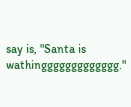say is, "Santa is wathinggggggggggggg."